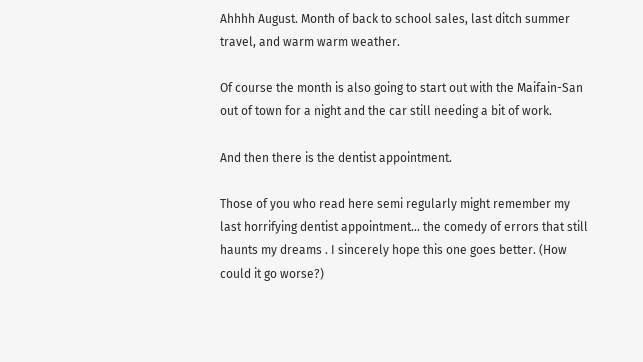Ahhhh August. Month of back to school sales, last ditch summer travel, and warm warm weather.

Of course the month is also going to start out with the Maifain-San out of town for a night and the car still needing a bit of work.

And then there is the dentist appointment.

Those of you who read here semi regularly might remember my last horrifying dentist appointment… the comedy of errors that still haunts my dreams . I sincerely hope this one goes better. (How could it go worse?)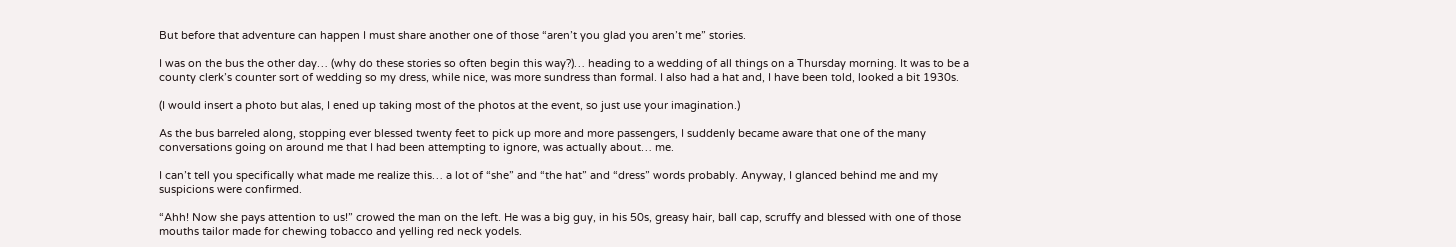But before that adventure can happen I must share another one of those “aren’t you glad you aren’t me” stories.

I was on the bus the other day… (why do these stories so often begin this way?)… heading to a wedding of all things on a Thursday morning. It was to be a county clerk’s counter sort of wedding so my dress, while nice, was more sundress than formal. I also had a hat and, I have been told, looked a bit 1930s.

(I would insert a photo but alas, I ened up taking most of the photos at the event, so just use your imagination.)

As the bus barreled along, stopping ever blessed twenty feet to pick up more and more passengers, I suddenly became aware that one of the many conversations going on around me that I had been attempting to ignore, was actually about… me.

I can’t tell you specifically what made me realize this… a lot of “she” and “the hat” and “dress” words probably. Anyway, I glanced behind me and my suspicions were confirmed.

“Ahh! Now she pays attention to us!” crowed the man on the left. He was a big guy, in his 50s, greasy hair, ball cap, scruffy and blessed with one of those mouths tailor made for chewing tobacco and yelling red neck yodels.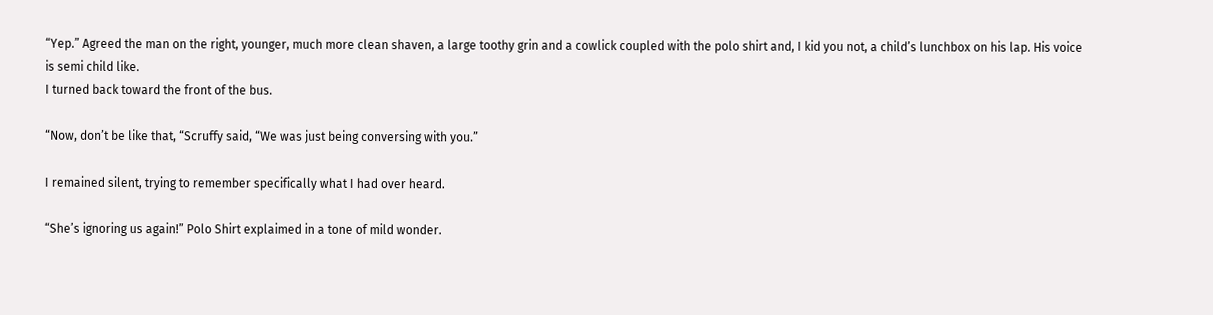“Yep.” Agreed the man on the right, younger, much more clean shaven, a large toothy grin and a cowlick coupled with the polo shirt and, I kid you not, a child’s lunchbox on his lap. His voice is semi child like.
I turned back toward the front of the bus.

“Now, don’t be like that, “Scruffy said, “We was just being conversing with you.”

I remained silent, trying to remember specifically what I had over heard.

“She’s ignoring us again!” Polo Shirt explaimed in a tone of mild wonder.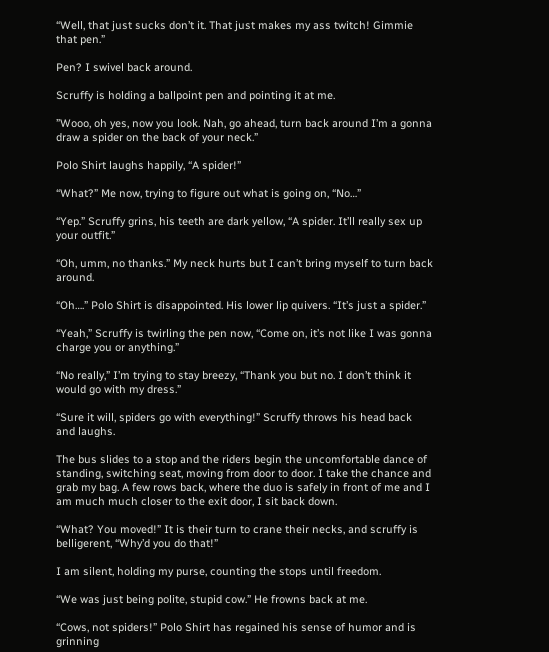“Well, that just sucks don’t it. That just makes my ass twitch! Gimmie that pen.”

Pen? I swivel back around.

Scruffy is holding a ballpoint pen and pointing it at me.

”Wooo, oh yes, now you look. Nah, go ahead, turn back around I’m a gonna draw a spider on the back of your neck.”

Polo Shirt laughs happily, “A spider!”

“What?” Me now, trying to figure out what is going on, “No…”

“Yep.” Scruffy grins, his teeth are dark yellow, “A spider. It’ll really sex up your outfit.”

“Oh, umm, no thanks.” My neck hurts but I can’t bring myself to turn back around.

“Oh….” Polo Shirt is disappointed. His lower lip quivers. “It’s just a spider.”

“Yeah,” Scruffy is twirling the pen now, “Come on, it’s not like I was gonna charge you or anything.”

“No really,” I’m trying to stay breezy, “Thank you but no. I don’t think it would go with my dress.”

“Sure it will, spiders go with everything!” Scruffy throws his head back and laughs.

The bus slides to a stop and the riders begin the uncomfortable dance of standing, switching seat, moving from door to door. I take the chance and grab my bag. A few rows back, where the duo is safely in front of me and I am much much closer to the exit door, I sit back down.

“What? You moved!” It is their turn to crane their necks, and scruffy is belligerent, “Why’d you do that!”

I am silent, holding my purse, counting the stops until freedom.

“We was just being polite, stupid cow.” He frowns back at me.

“Cows, not spiders!” Polo Shirt has regained his sense of humor and is grinning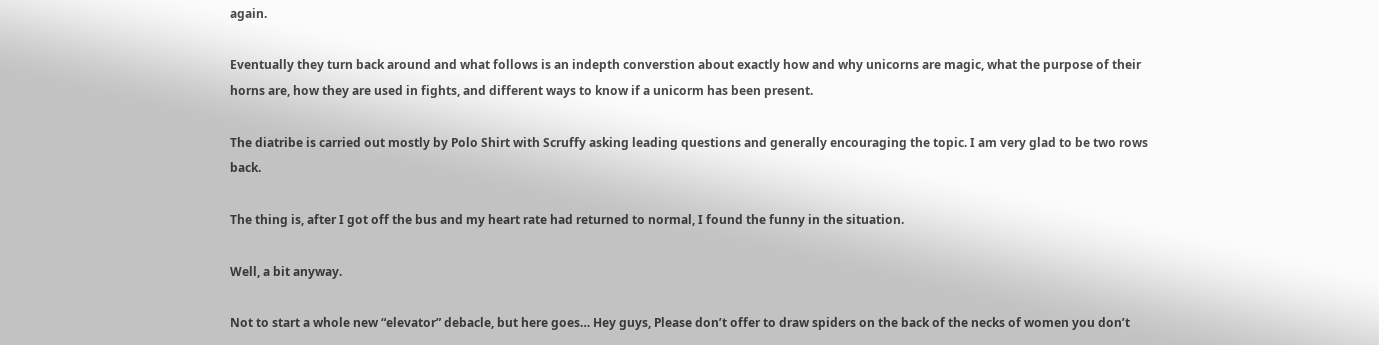again.

Eventually they turn back around and what follows is an indepth converstion about exactly how and why unicorns are magic, what the purpose of their horns are, how they are used in fights, and different ways to know if a unicorm has been present.

The diatribe is carried out mostly by Polo Shirt with Scruffy asking leading questions and generally encouraging the topic. I am very glad to be two rows back.

The thing is, after I got off the bus and my heart rate had returned to normal, I found the funny in the situation.

Well, a bit anyway.

Not to start a whole new “elevator” debacle, but here goes… Hey guys, Please don’t offer to draw spiders on the back of the necks of women you don’t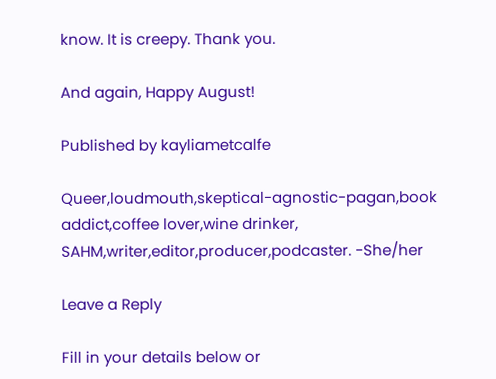know. It is creepy. Thank you.

And again, Happy August!

Published by kayliametcalfe

Queer,loudmouth,skeptical-agnostic-pagan,book addict,coffee lover,wine drinker, SAHM,writer,editor,producer,podcaster. -She/her

Leave a Reply

Fill in your details below or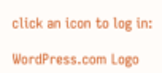click an icon to log in:

WordPress.com Logo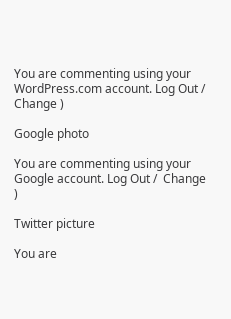You are commenting using your WordPress.com account. Log Out /  Change )

Google photo

You are commenting using your Google account. Log Out /  Change )

Twitter picture

You are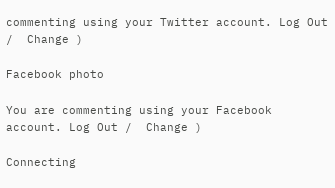commenting using your Twitter account. Log Out /  Change )

Facebook photo

You are commenting using your Facebook account. Log Out /  Change )

Connecting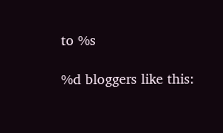to %s

%d bloggers like this: